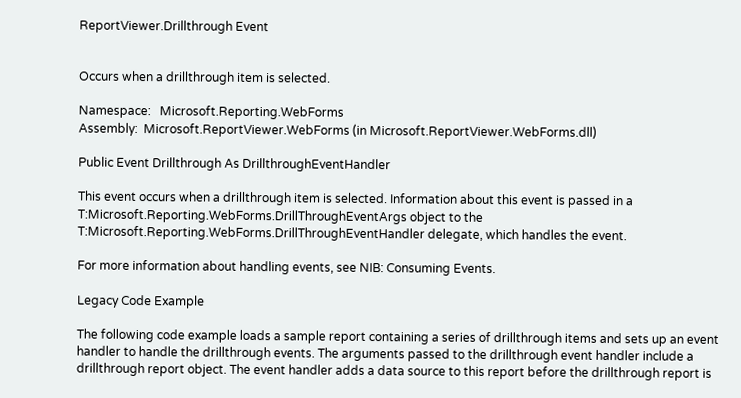ReportViewer.Drillthrough Event


Occurs when a drillthrough item is selected.

Namespace:   Microsoft.Reporting.WebForms
Assembly:  Microsoft.ReportViewer.WebForms (in Microsoft.ReportViewer.WebForms.dll)

Public Event Drillthrough As DrillthroughEventHandler

This event occurs when a drillthrough item is selected. Information about this event is passed in a T:Microsoft.Reporting.WebForms.DrillThroughEventArgs object to the T:Microsoft.Reporting.WebForms.DrillThroughEventHandler delegate, which handles the event.

For more information about handling events, see NIB: Consuming Events.

Legacy Code Example

The following code example loads a sample report containing a series of drillthrough items and sets up an event handler to handle the drillthrough events. The arguments passed to the drillthrough event handler include a drillthrough report object. The event handler adds a data source to this report before the drillthrough report is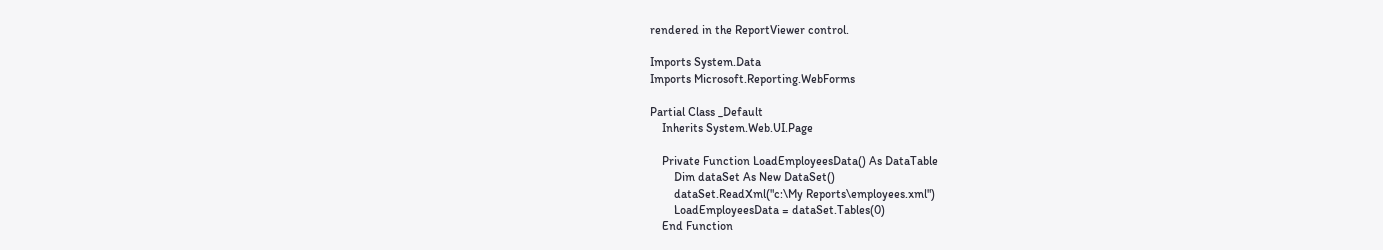rendered in the ReportViewer control.

Imports System.Data
Imports Microsoft.Reporting.WebForms

Partial Class _Default
    Inherits System.Web.UI.Page

    Private Function LoadEmployeesData() As DataTable
        Dim dataSet As New DataSet()
        dataSet.ReadXml("c:\My Reports\employees.xml")
        LoadEmployeesData = dataSet.Tables(0)
    End Function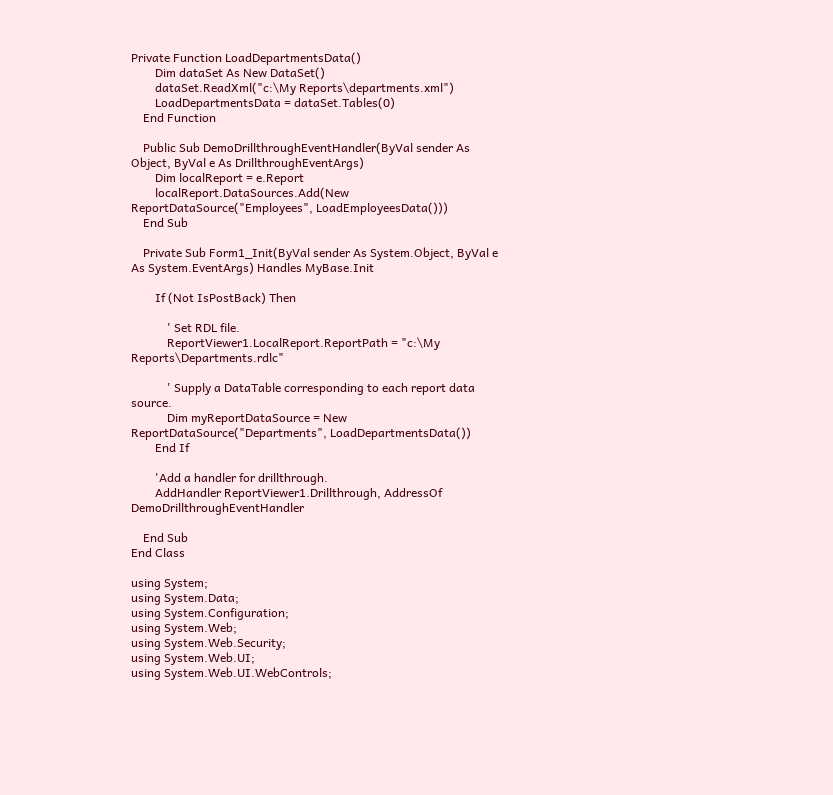Private Function LoadDepartmentsData()
        Dim dataSet As New DataSet()
        dataSet.ReadXml("c:\My Reports\departments.xml")
        LoadDepartmentsData = dataSet.Tables(0)
    End Function

    Public Sub DemoDrillthroughEventHandler(ByVal sender As Object, ByVal e As DrillthroughEventArgs)
        Dim localReport = e.Report
        localReport.DataSources.Add(New ReportDataSource("Employees", LoadEmployeesData()))
    End Sub

    Private Sub Form1_Init(ByVal sender As System.Object, ByVal e As System.EventArgs) Handles MyBase.Init

        If (Not IsPostBack) Then

            ' Set RDL file.
            ReportViewer1.LocalReport.ReportPath = "c:\My Reports\Departments.rdlc"

            ' Supply a DataTable corresponding to each report data source.
            Dim myReportDataSource = New ReportDataSource("Departments", LoadDepartmentsData())
        End If

        'Add a handler for drillthrough.
        AddHandler ReportViewer1.Drillthrough, AddressOf DemoDrillthroughEventHandler

    End Sub
End Class

using System;
using System.Data;
using System.Configuration;
using System.Web;
using System.Web.Security;
using System.Web.UI;
using System.Web.UI.WebControls;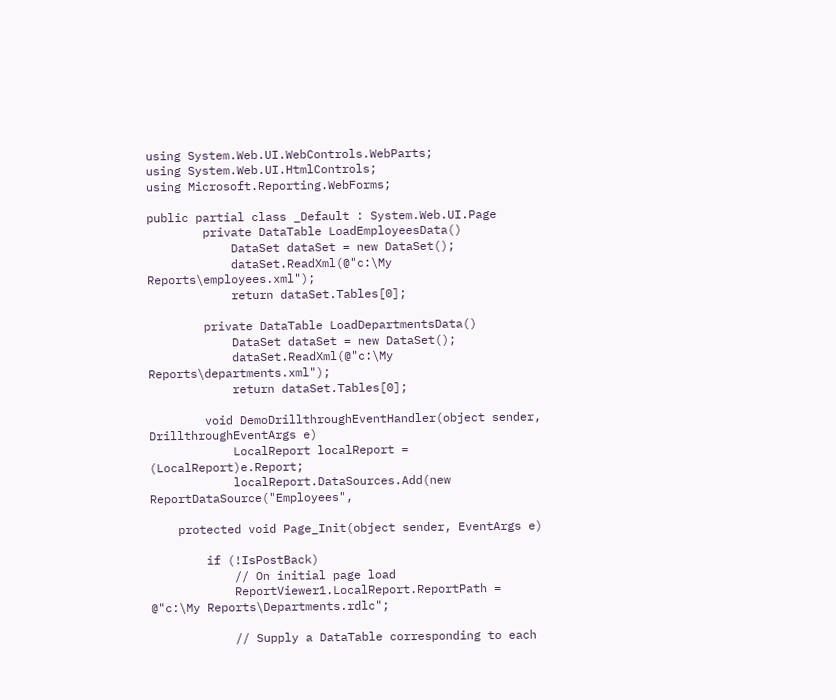using System.Web.UI.WebControls.WebParts;
using System.Web.UI.HtmlControls;
using Microsoft.Reporting.WebForms;

public partial class _Default : System.Web.UI.Page
        private DataTable LoadEmployeesData()
            DataSet dataSet = new DataSet();
            dataSet.ReadXml(@"c:\My Reports\employees.xml");
            return dataSet.Tables[0];

        private DataTable LoadDepartmentsData()
            DataSet dataSet = new DataSet();
            dataSet.ReadXml(@"c:\My Reports\departments.xml");
            return dataSet.Tables[0];

        void DemoDrillthroughEventHandler(object sender, DrillthroughEventArgs e)
            LocalReport localReport = (LocalReport)e.Report;
            localReport.DataSources.Add(new ReportDataSource("Employees",

    protected void Page_Init(object sender, EventArgs e)

        if (!IsPostBack)
            // On initial page load
            ReportViewer1.LocalReport.ReportPath = @"c:\My Reports\Departments.rdlc";

            // Supply a DataTable corresponding to each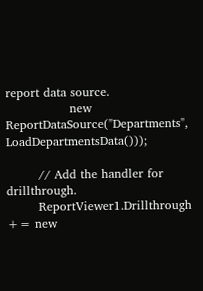report data source.
                new ReportDataSource("Departments", LoadDepartmentsData()));

        // Add the handler for drillthrough.
        ReportViewer1.Drillthrough += new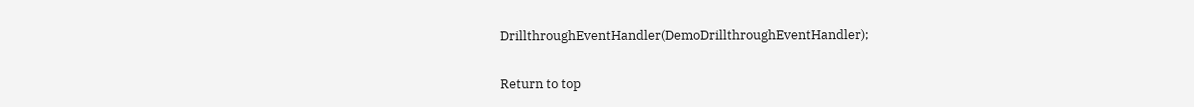DrillthroughEventHandler(DemoDrillthroughEventHandler);

Return to top